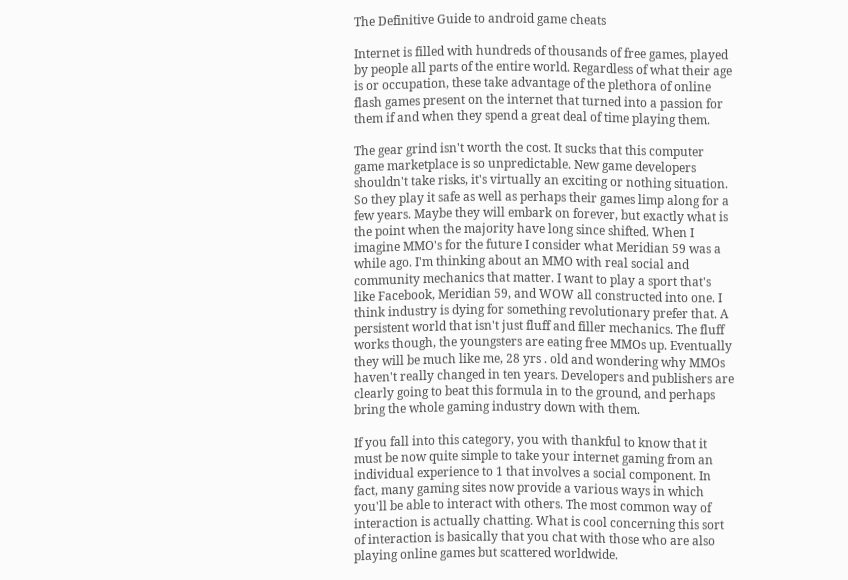The Definitive Guide to android game cheats

Internet is filled with hundreds of thousands of free games, played by people all parts of the entire world. Regardless of what their age is or occupation, these take advantage of the plethora of online flash games present on the internet that turned into a passion for them if and when they spend a great deal of time playing them.

The gear grind isn't worth the cost. It sucks that this computer game marketplace is so unpredictable. New game developers shouldn't take risks, it's virtually an exciting or nothing situation. So they play it safe as well as perhaps their games limp along for a few years. Maybe they will embark on forever, but exactly what is the point when the majority have long since shifted. When I imagine MMO's for the future I consider what Meridian 59 was a while ago. I'm thinking about an MMO with real social and community mechanics that matter. I want to play a sport that's like Facebook, Meridian 59, and WOW all constructed into one. I think industry is dying for something revolutionary prefer that. A persistent world that isn't just fluff and filler mechanics. The fluff works though, the youngsters are eating free MMOs up. Eventually they will be much like me, 28 yrs . old and wondering why MMOs haven't really changed in ten years. Developers and publishers are clearly going to beat this formula in to the ground, and perhaps bring the whole gaming industry down with them.

If you fall into this category, you with thankful to know that it must be now quite simple to take your internet gaming from an individual experience to 1 that involves a social component. In fact, many gaming sites now provide a various ways in which you'll be able to interact with others. The most common way of interaction is actually chatting. What is cool concerning this sort of interaction is basically that you chat with those who are also playing online games but scattered worldwide.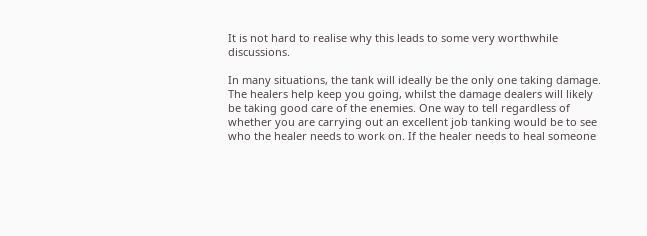It is not hard to realise why this leads to some very worthwhile discussions.

In many situations, the tank will ideally be the only one taking damage. The healers help keep you going, whilst the damage dealers will likely be taking good care of the enemies. One way to tell regardless of whether you are carrying out an excellent job tanking would be to see who the healer needs to work on. If the healer needs to heal someone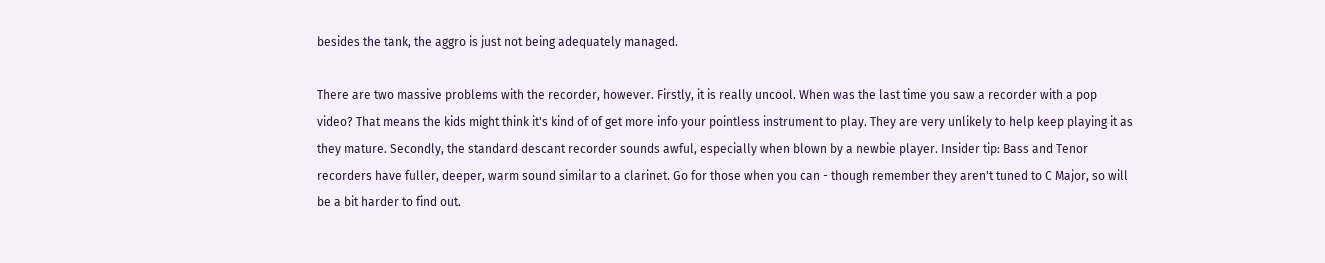besides the tank, the aggro is just not being adequately managed.

There are two massive problems with the recorder, however. Firstly, it is really uncool. When was the last time you saw a recorder with a pop video? That means the kids might think it's kind of of get more info your pointless instrument to play. They are very unlikely to help keep playing it as they mature. Secondly, the standard descant recorder sounds awful, especially when blown by a newbie player. Insider tip: Bass and Tenor recorders have fuller, deeper, warm sound similar to a clarinet. Go for those when you can - though remember they aren't tuned to C Major, so will be a bit harder to find out.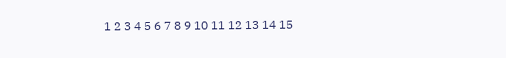1 2 3 4 5 6 7 8 9 10 11 12 13 14 15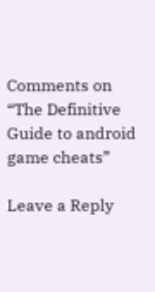Comments on “The Definitive Guide to android game cheats”

Leave a Reply